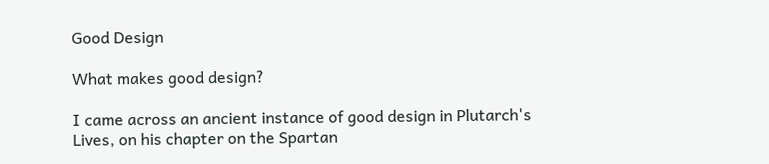Good Design

What makes good design?

I came across an ancient instance of good design in Plutarch's Lives, on his chapter on the Spartan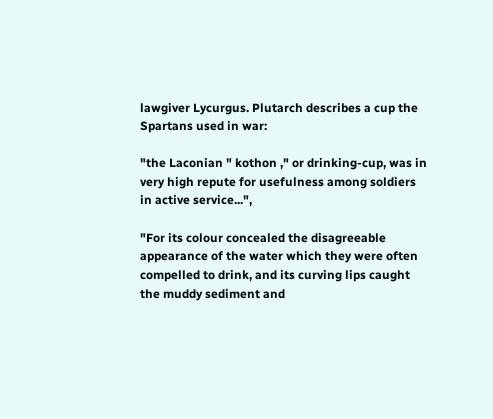lawgiver Lycurgus. Plutarch describes a cup the Spartans used in war:

"the Laconian " kothon ," or drinking-cup, was in very high repute for usefulness among soldiers in active service...",

"For its colour concealed the disagreeable appearance of the water which they were often compelled to drink, and its curving lips caught the muddy sediment and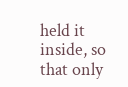held it inside, so that only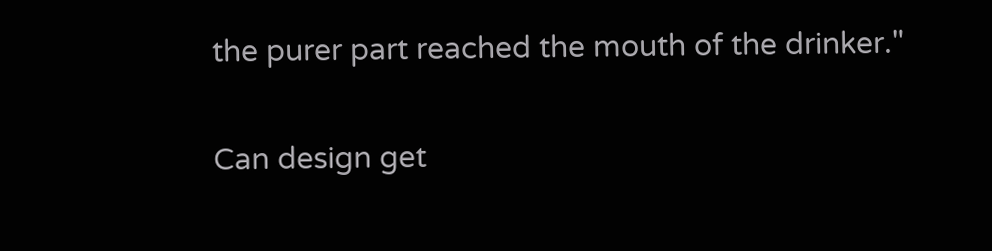the purer part reached the mouth of the drinker."

Can design get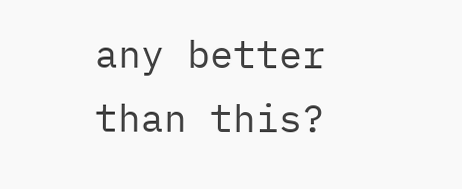any better than this?